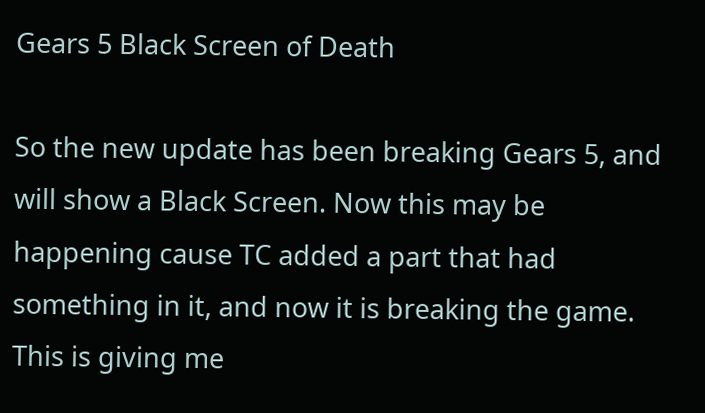Gears 5 Black Screen of Death

So the new update has been breaking Gears 5, and will show a Black Screen. Now this may be happening cause TC added a part that had something in it, and now it is breaking the game. This is giving me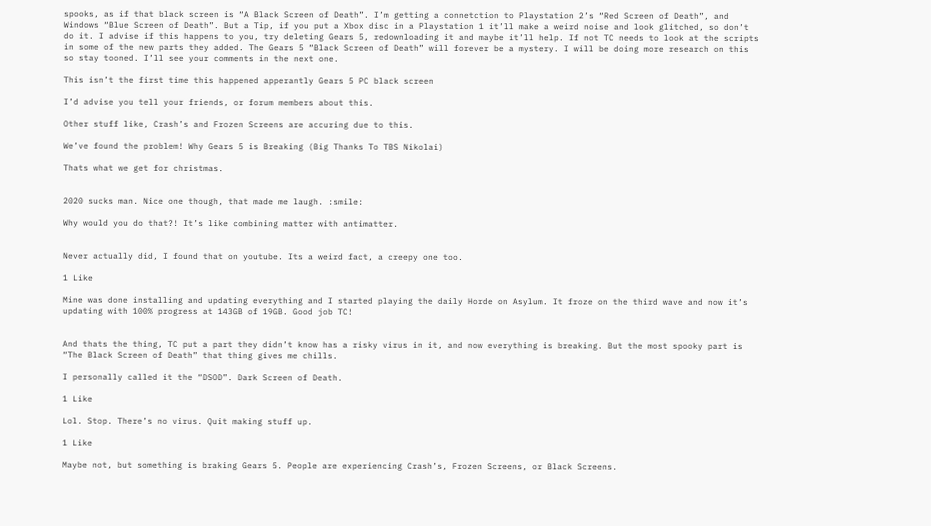spooks, as if that black screen is “A Black Screen of Death”. I’m getting a connetction to Playstation 2’s “Red Screen of Death”, and Windows “Blue Screen of Death”. But a Tip, if you put a Xbox disc in a Playstation 1 it’ll make a weird noise and look glitched, so don’t do it. I advise if this happens to you, try deleting Gears 5, redownloading it and maybe it’ll help. If not TC needs to look at the scripts in some of the new parts they added. The Gears 5 “Black Screen of Death” will forever be a mystery. I will be doing more research on this so stay tooned. I’ll see your comments in the next one.

This isn’t the first time this happened apperantly Gears 5 PC black screen

I’d advise you tell your friends, or forum members about this.

Other stuff like, Crash’s and Frozen Screens are accuring due to this.

We’ve found the problem! Why Gears 5 is Breaking (Big Thanks To TBS Nikolai)

Thats what we get for christmas.


2020 sucks man. Nice one though, that made me laugh. :smile:

Why would you do that?! It’s like combining matter with antimatter.


Never actually did, I found that on youtube. Its a weird fact, a creepy one too.

1 Like

Mine was done installing and updating everything and I started playing the daily Horde on Asylum. It froze on the third wave and now it’s updating with 100% progress at 143GB of 19GB. Good job TC!


And thats the thing, TC put a part they didn’t know has a risky virus in it, and now everything is breaking. But the most spooky part is “The Black Screen of Death” that thing gives me chills.

I personally called it the “DSOD”. Dark Screen of Death.

1 Like

Lol. Stop. There’s no virus. Quit making stuff up.

1 Like

Maybe not, but something is braking Gears 5. People are experiencing Crash’s, Frozen Screens, or Black Screens.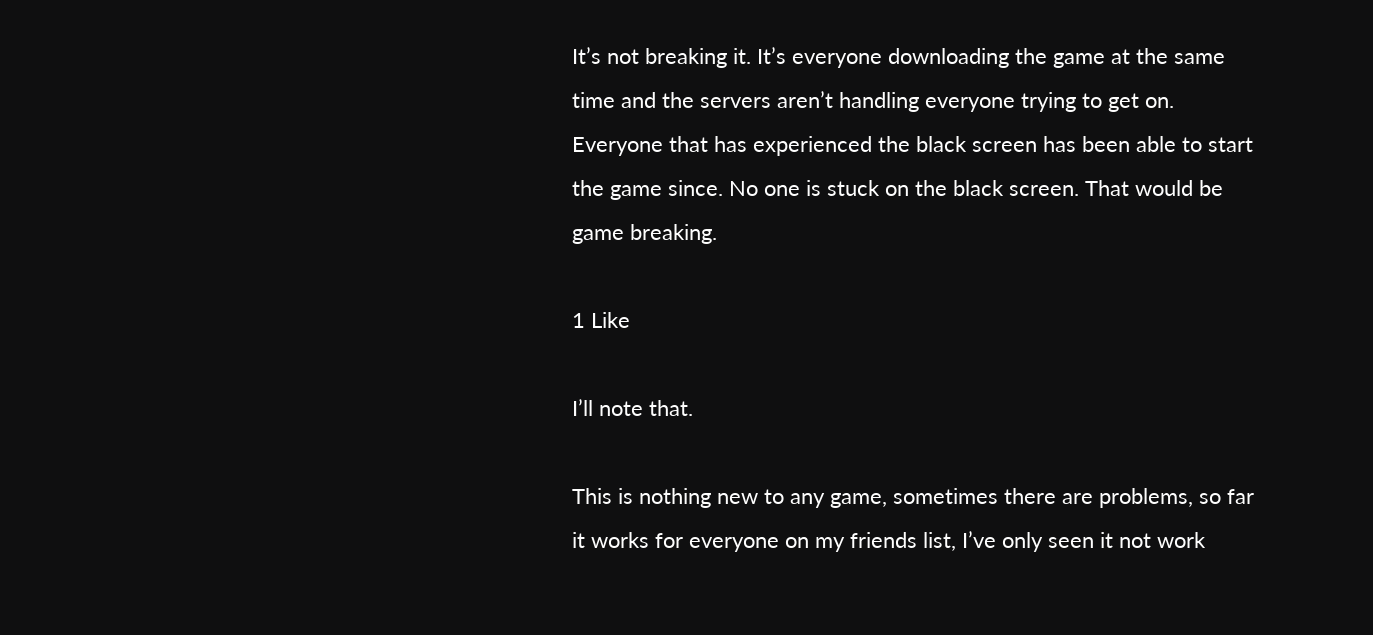It’s not breaking it. It’s everyone downloading the game at the same time and the servers aren’t handling everyone trying to get on. Everyone that has experienced the black screen has been able to start the game since. No one is stuck on the black screen. That would be game breaking.

1 Like

I’ll note that.

This is nothing new to any game, sometimes there are problems, so far it works for everyone on my friends list, I’ve only seen it not work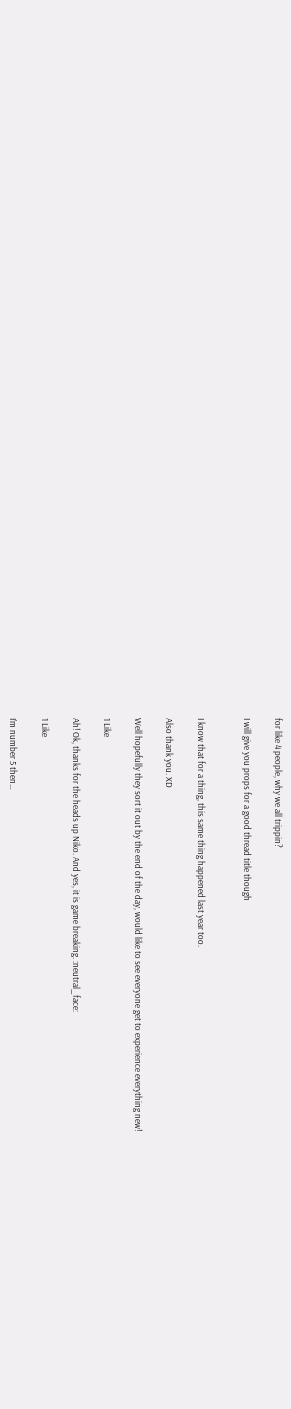for like 4 people, why we all trippin?

I will give you props for a good thread title though


I know that for a thing, this same thing happened last year too.

Also thank you. XD

Well hopefully they sort it out by the end of the day, would like to see everyone get to experience everything new!

1 Like

Ah! Ok, thanks for the heads up Niko. And yes, it is game breaking. :neutral_face:

1 Like

I’m number 5 then…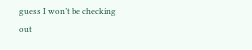guess I won’t be checking out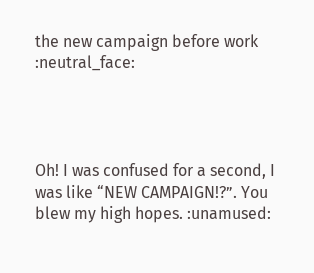the new campaign before work :neutral_face:




Oh! I was confused for a second, I was like “NEW CAMPAIGN!?”. You blew my high hopes. :unamused: